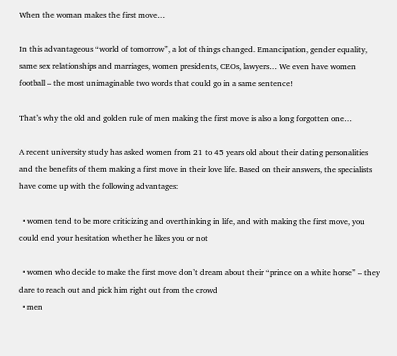When the woman makes the first move…

In this advantageous “world of tomorrow”, a lot of things changed. Emancipation, gender equality, same sex relationships and marriages, women presidents, CEOs, lawyers… We even have women football – the most unimaginable two words that could go in a same sentence!

That’s why the old and golden rule of men making the first move is also a long forgotten one…

A recent university study has asked women from 21 to 45 years old about their dating personalities and the benefits of them making a first move in their love life. Based on their answers, the specialists have come up with the following advantages:

  • women tend to be more criticizing and overthinking in life, and with making the first move, you could end your hesitation whether he likes you or not

  • women who decide to make the first move don’t dream about their “prince on a white horse” – they dare to reach out and pick him right out from the crowd
  • men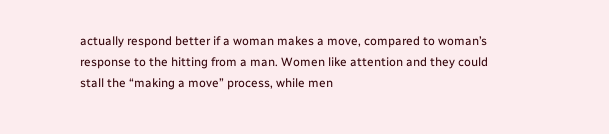actually respond better if a woman makes a move, compared to woman’s response to the hitting from a man. Women like attention and they could stall the “making a move” process, while men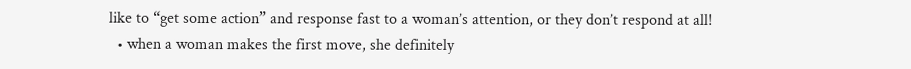like to “get some action” and response fast to a woman’s attention, or they don’t respond at all!
  • when a woman makes the first move, she definitely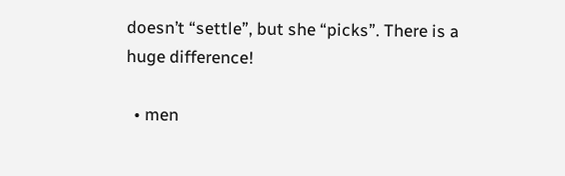doesn’t “settle”, but she “picks”. There is a huge difference!

  • men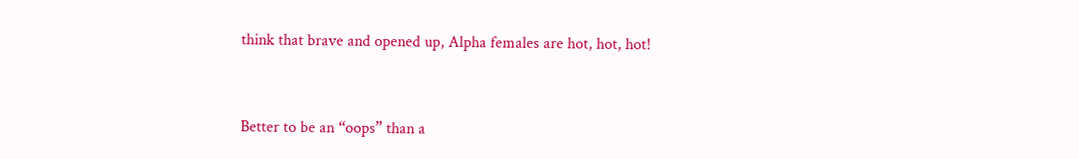think that brave and opened up, Alpha females are hot, hot, hot!


Better to be an “oops” than a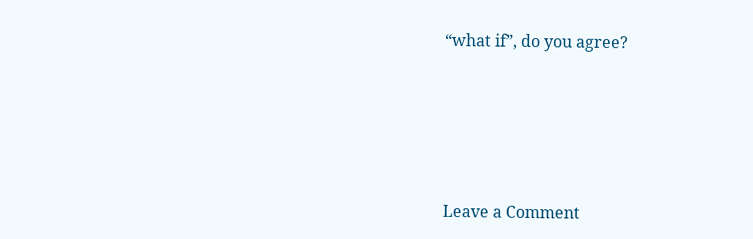“what if”, do you agree?





Leave a Comment